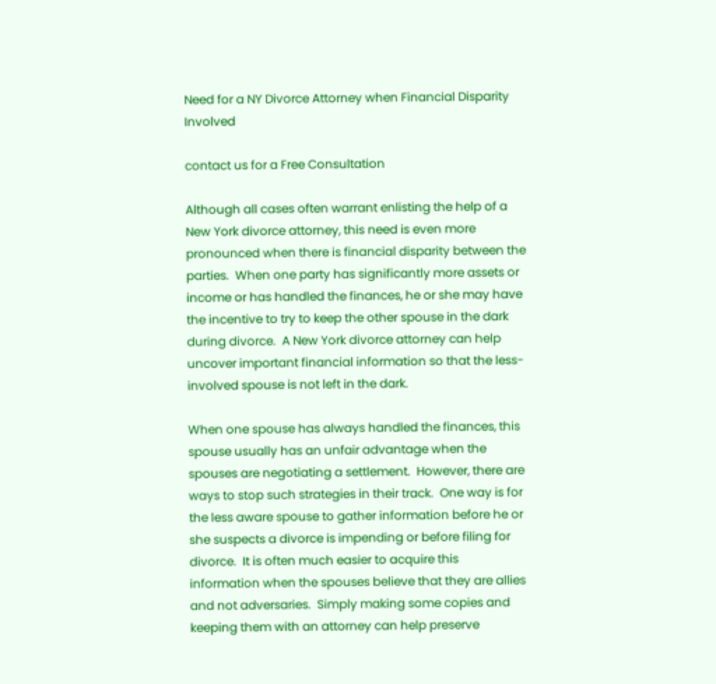Need for a NY Divorce Attorney when Financial Disparity Involved

contact us for a Free Consultation

Although all cases often warrant enlisting the help of a New York divorce attorney, this need is even more pronounced when there is financial disparity between the parties.  When one party has significantly more assets or income or has handled the finances, he or she may have the incentive to try to keep the other spouse in the dark during divorce.  A New York divorce attorney can help uncover important financial information so that the less-involved spouse is not left in the dark.

When one spouse has always handled the finances, this spouse usually has an unfair advantage when the spouses are negotiating a settlement.  However, there are ways to stop such strategies in their track.  One way is for the less aware spouse to gather information before he or she suspects a divorce is impending or before filing for divorce.  It is often much easier to acquire this information when the spouses believe that they are allies and not adversaries.  Simply making some copies and keeping them with an attorney can help preserve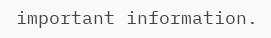important information.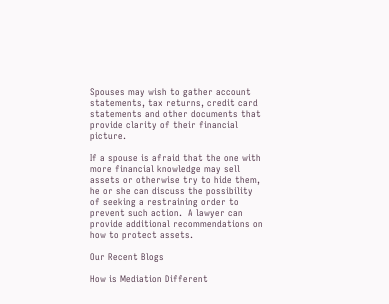Spouses may wish to gather account statements, tax returns, credit card statements and other documents that provide clarity of their financial picture.

If a spouse is afraid that the one with more financial knowledge may sell assets or otherwise try to hide them, he or she can discuss the possibility of seeking a restraining order to prevent such action.  A lawyer can provide additional recommendations on how to protect assets.

Our Recent Blogs

How is Mediation Different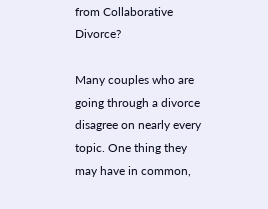from Collaborative Divorce?

Many couples who are going through a divorce disagree on nearly every topic. One thing they may have in common,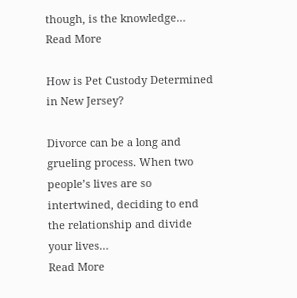though, is the knowledge…
Read More

How is Pet Custody Determined in New Jersey?

Divorce can be a long and grueling process. When two people’s lives are so intertwined, deciding to end the relationship and divide your lives…
Read More